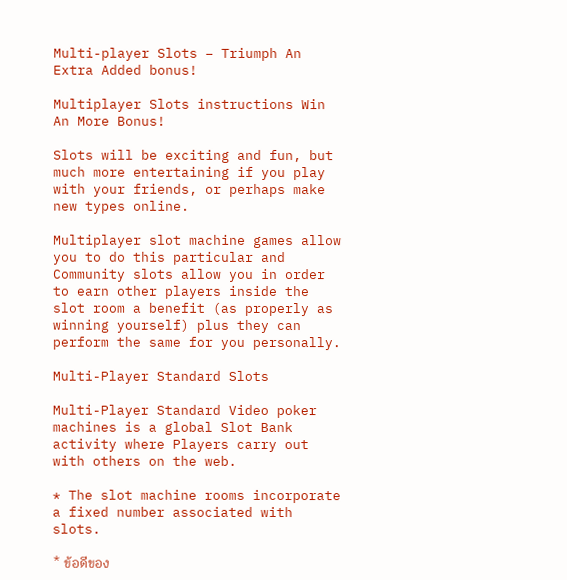Multi-player Slots – Triumph An Extra Added bonus!

Multiplayer Slots instructions Win An More Bonus!

Slots will be exciting and fun, but much more entertaining if you play with your friends, or perhaps make new types online.

Multiplayer slot machine games allow you to do this particular and Community slots allow you in order to earn other players inside the slot room a benefit (as properly as winning yourself) plus they can perform the same for you personally.

Multi-Player Standard Slots

Multi-Player Standard Video poker machines is a global Slot Bank activity where Players carry out with others on the web.

* The slot machine rooms incorporate a fixed number associated with slots.

* ข้อดีของ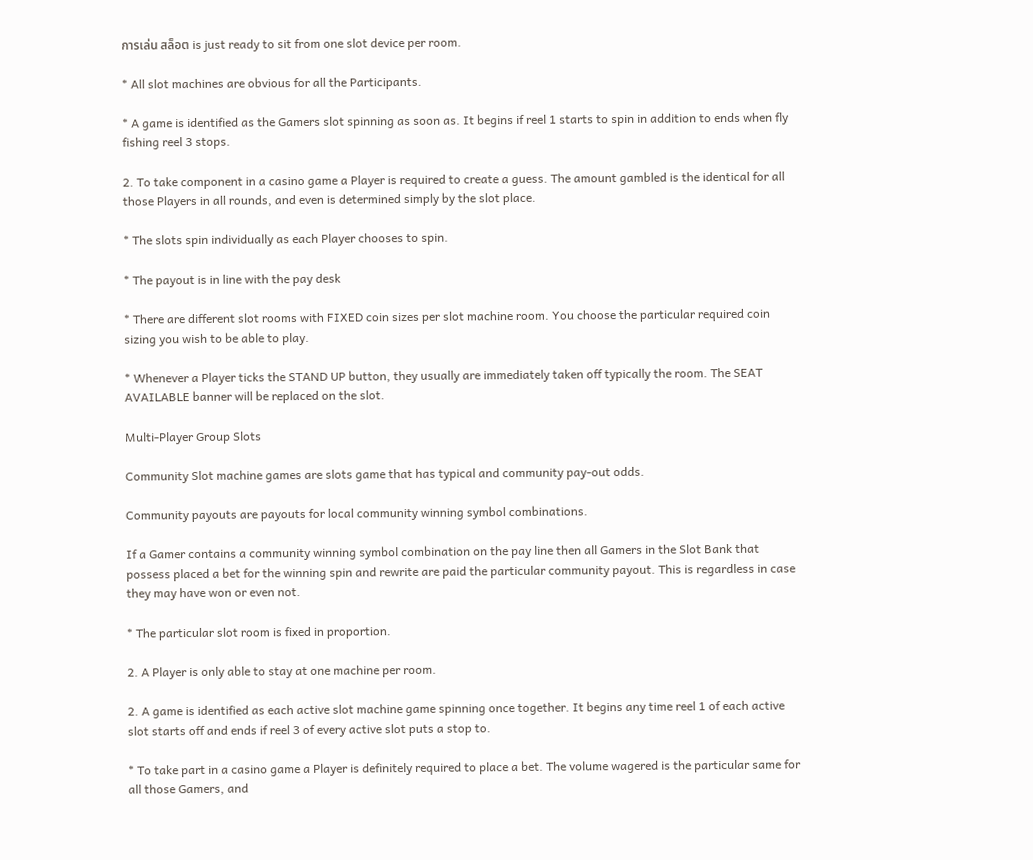การเล่น สล็อต is just ready to sit from one slot device per room.

* All slot machines are obvious for all the Participants.

* A game is identified as the Gamers slot spinning as soon as. It begins if reel 1 starts to spin in addition to ends when fly fishing reel 3 stops.

2. To take component in a casino game a Player is required to create a guess. The amount gambled is the identical for all those Players in all rounds, and even is determined simply by the slot place.

* The slots spin individually as each Player chooses to spin.

* The payout is in line with the pay desk

* There are different slot rooms with FIXED coin sizes per slot machine room. You choose the particular required coin sizing you wish to be able to play.

* Whenever a Player ticks the STAND UP button, they usually are immediately taken off typically the room. The SEAT AVAILABLE banner will be replaced on the slot.

Multi-Player Group Slots

Community Slot machine games are slots game that has typical and community pay-out odds.

Community payouts are payouts for local community winning symbol combinations.

If a Gamer contains a community winning symbol combination on the pay line then all Gamers in the Slot Bank that possess placed a bet for the winning spin and rewrite are paid the particular community payout. This is regardless in case they may have won or even not.

* The particular slot room is fixed in proportion.

2. A Player is only able to stay at one machine per room.

2. A game is identified as each active slot machine game spinning once together. It begins any time reel 1 of each active slot starts off and ends if reel 3 of every active slot puts a stop to.

* To take part in a casino game a Player is definitely required to place a bet. The volume wagered is the particular same for all those Gamers, and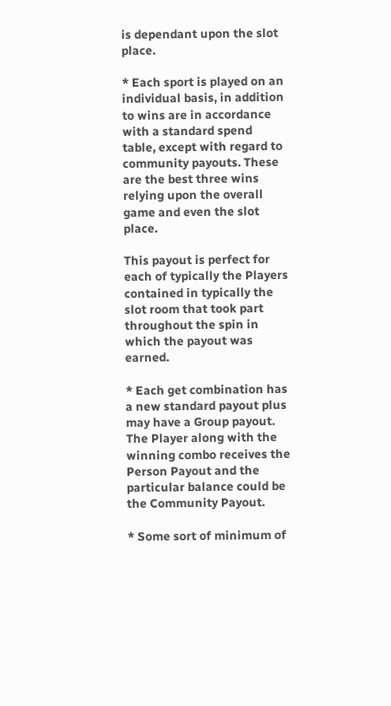is dependant upon the slot place.

* Each sport is played on an individual basis, in addition to wins are in accordance with a standard spend table, except with regard to community payouts. These are the best three wins relying upon the overall game and even the slot place.

This payout is perfect for each of typically the Players contained in typically the slot room that took part throughout the spin in which the payout was earned.

* Each get combination has a new standard payout plus may have a Group payout. The Player along with the winning combo receives the Person Payout and the particular balance could be the Community Payout.

* Some sort of minimum of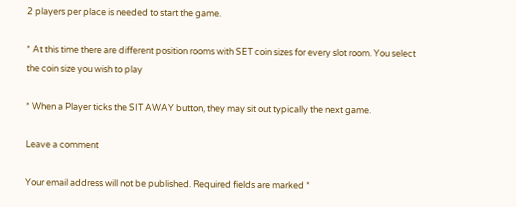2 players per place is needed to start the game.

* At this time there are different position rooms with SET coin sizes for every slot room. You select the coin size you wish to play

* When a Player ticks the SIT AWAY button, they may sit out typically the next game.

Leave a comment

Your email address will not be published. Required fields are marked *